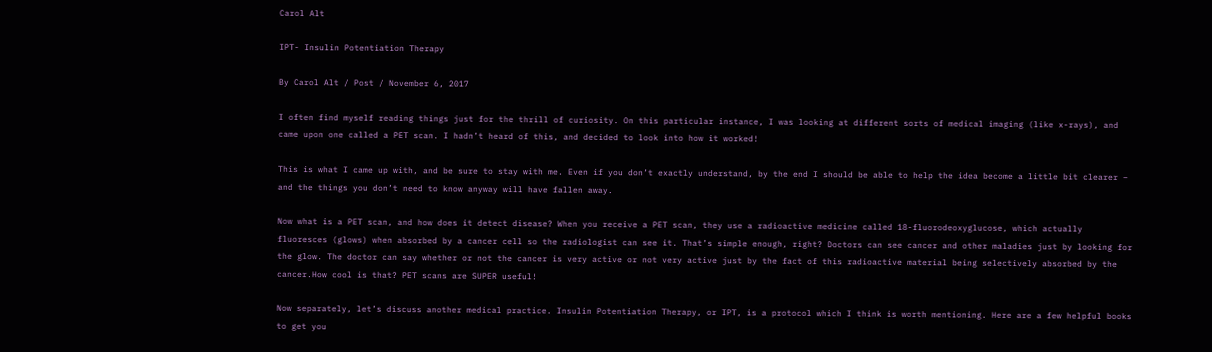Carol Alt

IPT- Insulin Potentiation Therapy

By Carol Alt / Post / November 6, 2017

I often find myself reading things just for the thrill of curiosity. On this particular instance, I was looking at different sorts of medical imaging (like x-rays), and came upon one called a PET scan. I hadn’t heard of this, and decided to look into how it worked!

This is what I came up with, and be sure to stay with me. Even if you don’t exactly understand, by the end I should be able to help the idea become a little bit clearer – and the things you don’t need to know anyway will have fallen away.

Now what is a PET scan, and how does it detect disease? When you receive a PET scan, they use a radioactive medicine called 18-fluorodeoxyglucose, which actually fluoresces (glows) when absorbed by a cancer cell so the radiologist can see it. That’s simple enough, right? Doctors can see cancer and other maladies just by looking for the glow. The doctor can say whether or not the cancer is very active or not very active just by the fact of this radioactive material being selectively absorbed by the cancer.How cool is that? PET scans are SUPER useful!

Now separately, let’s discuss another medical practice. Insulin Potentiation Therapy, or IPT, is a protocol which I think is worth mentioning. Here are a few helpful books to get you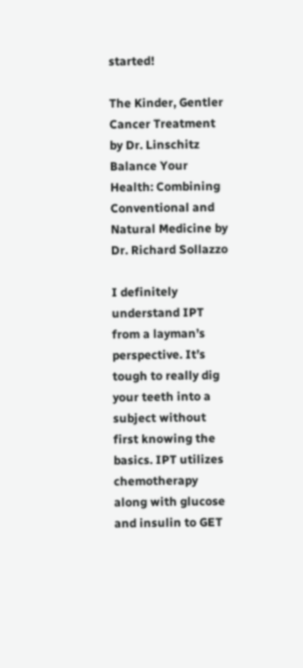started!

The Kinder, Gentler Cancer Treatment by Dr. Linschitz
Balance Your Health: Combining Conventional and Natural Medicine by Dr. Richard Sollazzo

I definitely understand IPT from a layman’s perspective. It’s tough to really dig your teeth into a subject without first knowing the basics. IPT utilizes chemotherapy along with glucose and insulin to GET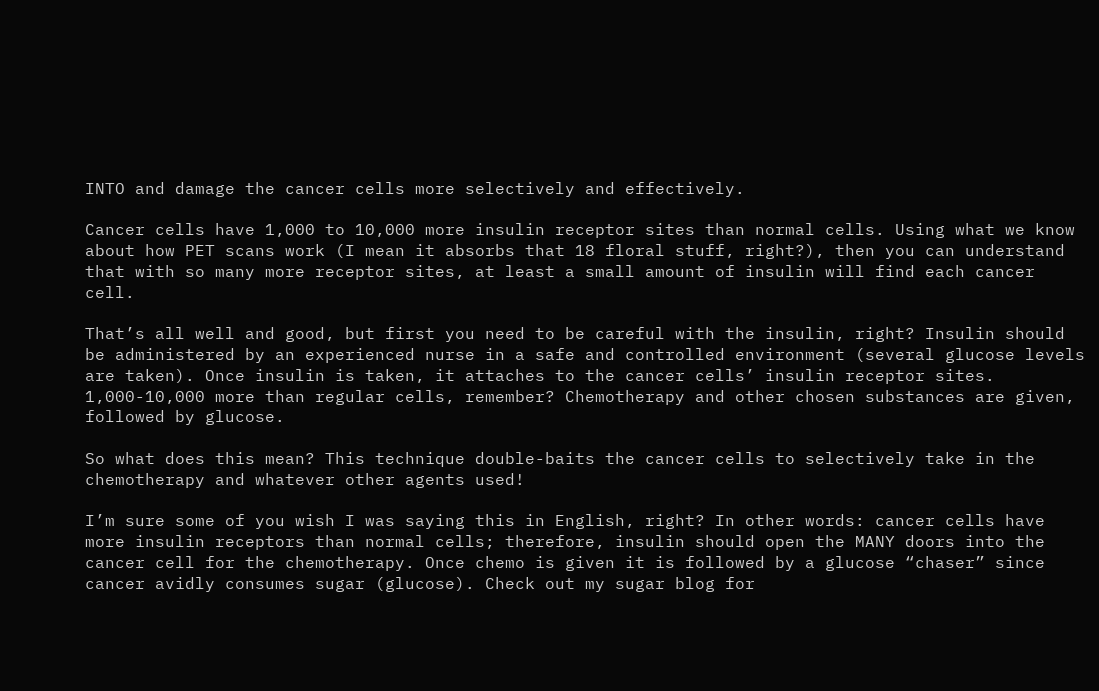INTO and damage the cancer cells more selectively and effectively.

Cancer cells have 1,000 to 10,000 more insulin receptor sites than normal cells. Using what we know about how PET scans work (I mean it absorbs that 18 floral stuff, right?), then you can understand that with so many more receptor sites, at least a small amount of insulin will find each cancer cell.

That’s all well and good, but first you need to be careful with the insulin, right? Insulin should be administered by an experienced nurse in a safe and controlled environment (several glucose levels are taken). Once insulin is taken, it attaches to the cancer cells’ insulin receptor sites. 1,000-10,000 more than regular cells, remember? Chemotherapy and other chosen substances are given, followed by glucose.

So what does this mean? This technique double-baits the cancer cells to selectively take in the chemotherapy and whatever other agents used!

I’m sure some of you wish I was saying this in English, right? In other words: cancer cells have more insulin receptors than normal cells; therefore, insulin should open the MANY doors into the cancer cell for the chemotherapy. Once chemo is given it is followed by a glucose “chaser” since cancer avidly consumes sugar (glucose). Check out my sugar blog for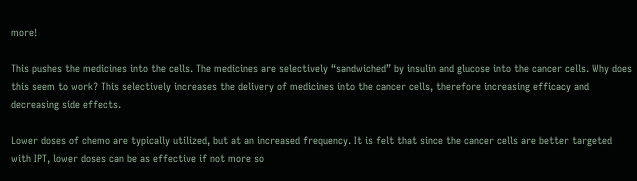more!

This pushes the medicines into the cells. The medicines are selectively “sandwiched” by insulin and glucose into the cancer cells. Why does this seem to work? This selectively increases the delivery of medicines into the cancer cells, therefore increasing efficacy and decreasing side effects.

Lower doses of chemo are typically utilized, but at an increased frequency. It is felt that since the cancer cells are better targeted with IPT, lower doses can be as effective if not more so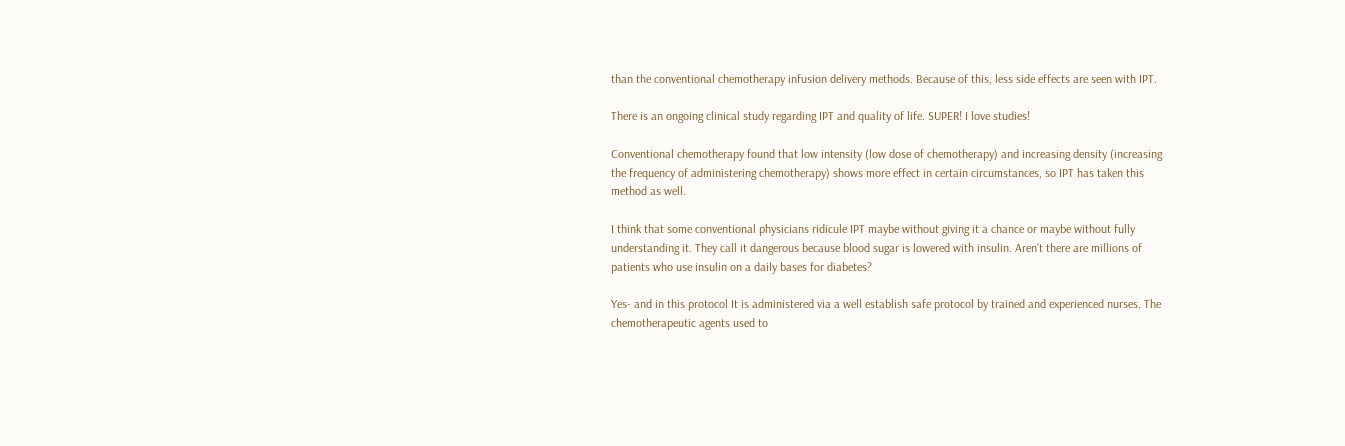than the conventional chemotherapy infusion delivery methods. Because of this, less side effects are seen with IPT.

There is an ongoing clinical study regarding IPT and quality of life. SUPER! I love studies!

Conventional chemotherapy found that low intensity (low dose of chemotherapy) and increasing density (increasing the frequency of administering chemotherapy) shows more effect in certain circumstances, so IPT has taken this method as well.

I think that some conventional physicians ridicule IPT maybe without giving it a chance or maybe without fully understanding it. They call it dangerous because blood sugar is lowered with insulin. Aren’t there are millions of patients who use insulin on a daily bases for diabetes?

Yes- and in this protocol It is administered via a well establish safe protocol by trained and experienced nurses. The chemotherapeutic agents used to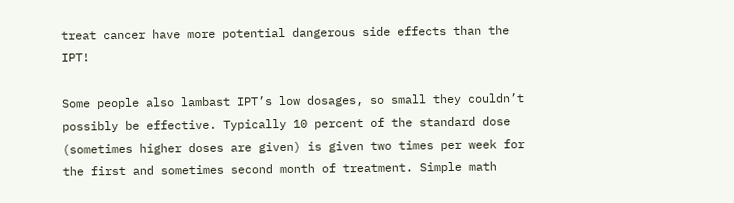treat cancer have more potential dangerous side effects than the IPT!

Some people also lambast IPT’s low dosages, so small they couldn’t possibly be effective. Typically 10 percent of the standard dose (sometimes higher doses are given) is given two times per week for the first and sometimes second month of treatment. Simple math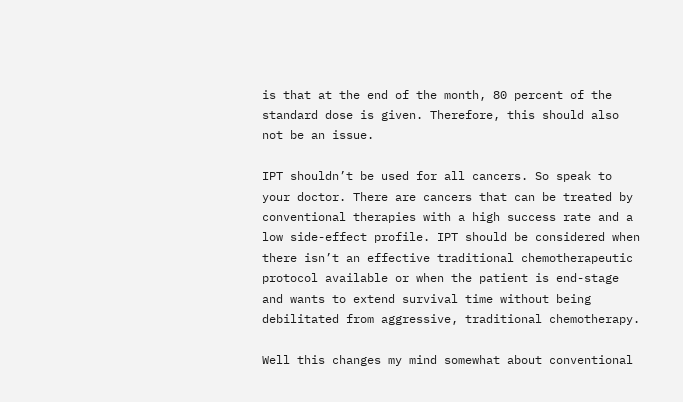is that at the end of the month, 80 percent of the standard dose is given. Therefore, this should also not be an issue.

IPT shouldn’t be used for all cancers. So speak to your doctor. There are cancers that can be treated by conventional therapies with a high success rate and a low side-effect profile. IPT should be considered when there isn’t an effective traditional chemotherapeutic protocol available or when the patient is end-stage and wants to extend survival time without being debilitated from aggressive, traditional chemotherapy.

Well this changes my mind somewhat about conventional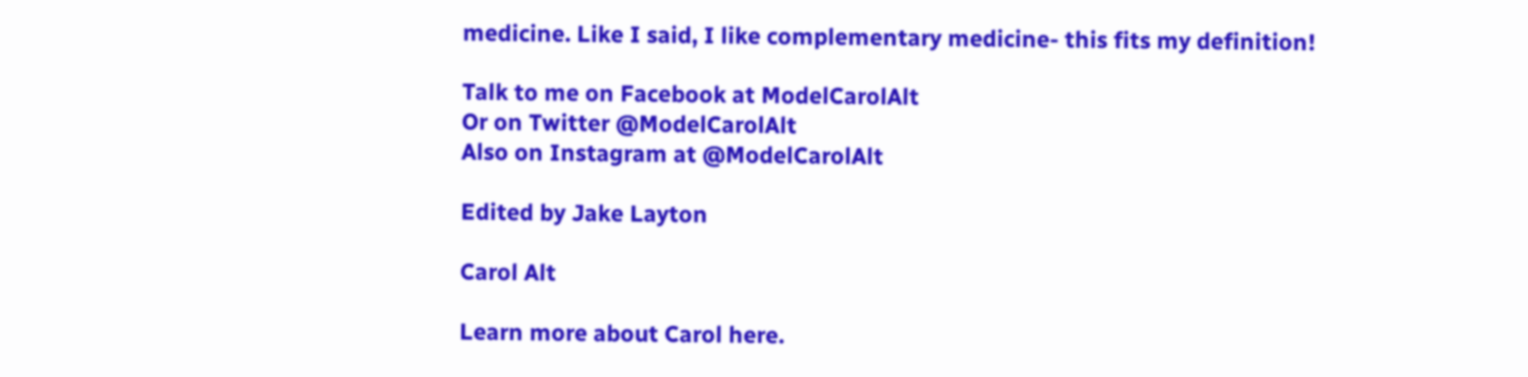medicine. Like I said, I like complementary medicine- this fits my definition!

Talk to me on Facebook at ModelCarolAlt
Or on Twitter @ModelCarolAlt
Also on Instagram at @ModelCarolAlt

Edited by Jake Layton

Carol Alt

Learn more about Carol here.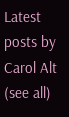Latest posts by Carol Alt (see all)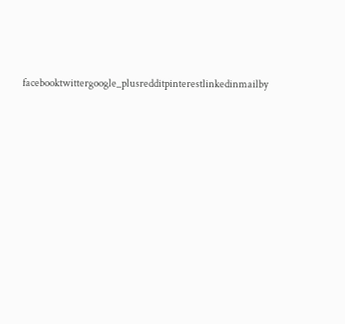facebooktwittergoogle_plusredditpinterestlinkedinmailby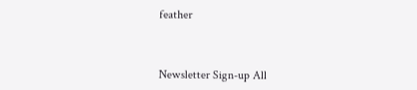feather



Newsletter Sign-up All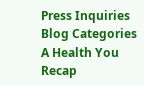Press Inquiries
Blog Categories
A Health You Recap